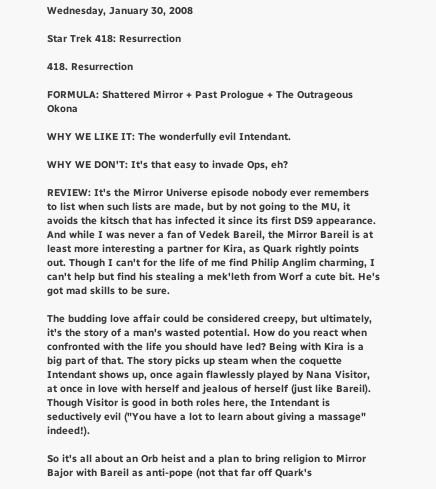Wednesday, January 30, 2008

Star Trek 418: Resurrection

418. Resurrection

FORMULA: Shattered Mirror + Past Prologue + The Outrageous Okona

WHY WE LIKE IT: The wonderfully evil Intendant.

WHY WE DON'T: It's that easy to invade Ops, eh?

REVIEW: It's the Mirror Universe episode nobody ever remembers to list when such lists are made, but by not going to the MU, it avoids the kitsch that has infected it since its first DS9 appearance. And while I was never a fan of Vedek Bareil, the Mirror Bareil is at least more interesting a partner for Kira, as Quark rightly points out. Though I can't for the life of me find Philip Anglim charming, I can't help but find his stealing a mek'leth from Worf a cute bit. He's got mad skills to be sure.

The budding love affair could be considered creepy, but ultimately, it's the story of a man's wasted potential. How do you react when confronted with the life you should have led? Being with Kira is a big part of that. The story picks up steam when the coquette Intendant shows up, once again flawlessly played by Nana Visitor, at once in love with herself and jealous of herself (just like Bareil). Though Visitor is good in both roles here, the Intendant is seductively evil ("You have a lot to learn about giving a massage" indeed!).

So it's all about an Orb heist and a plan to bring religion to Mirror Bajor with Bareil as anti-pope (not that far off Quark's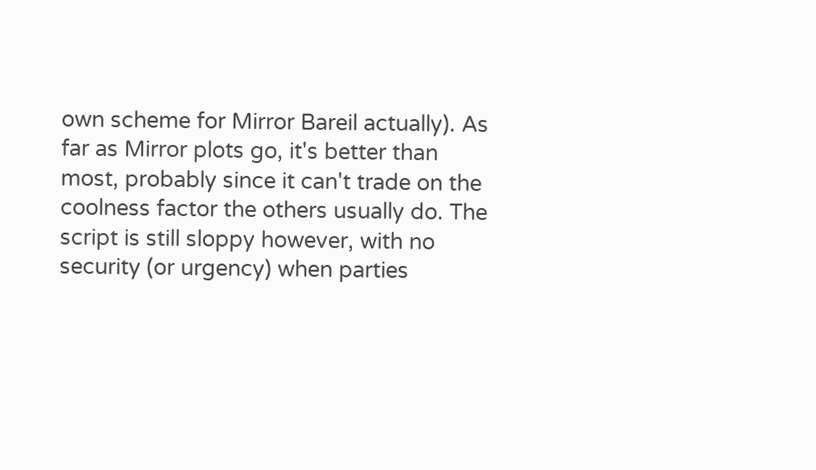own scheme for Mirror Bareil actually). As far as Mirror plots go, it's better than most, probably since it can't trade on the coolness factor the others usually do. The script is still sloppy however, with no security (or urgency) when parties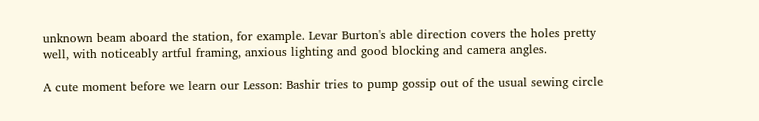unknown beam aboard the station, for example. Levar Burton's able direction covers the holes pretty well, with noticeably artful framing, anxious lighting and good blocking and camera angles.

A cute moment before we learn our Lesson: Bashir tries to pump gossip out of the usual sewing circle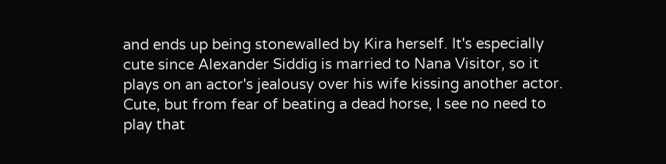and ends up being stonewalled by Kira herself. It's especially cute since Alexander Siddig is married to Nana Visitor, so it plays on an actor's jealousy over his wife kissing another actor. Cute, but from fear of beating a dead horse, I see no need to play that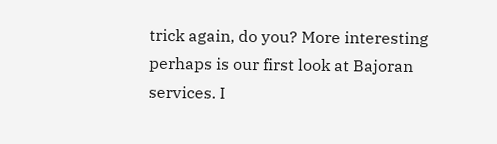trick again, do you? More interesting perhaps is our first look at Bajoran services. I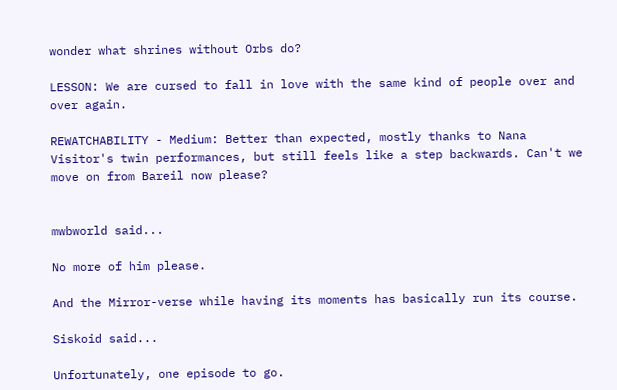wonder what shrines without Orbs do?

LESSON: We are cursed to fall in love with the same kind of people over and over again.

REWATCHABILITY - Medium: Better than expected, mostly thanks to Nana Visitor's twin performances, but still feels like a step backwards. Can't we move on from Bareil now please?


mwbworld said...

No more of him please.

And the Mirror-verse while having its moments has basically run its course.

Siskoid said...

Unfortunately, one episode to go.